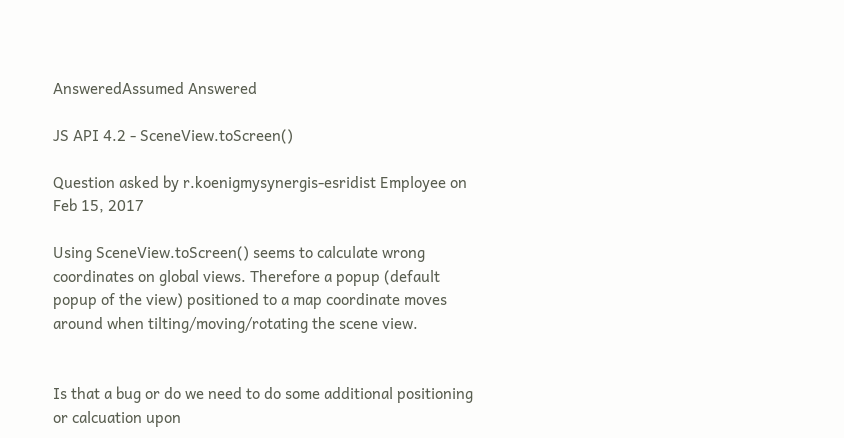AnsweredAssumed Answered

JS API 4.2 - SceneView.toScreen()

Question asked by r.koenigmysynergis-esridist Employee on Feb 15, 2017

Using SceneView.toScreen() seems to calculate wrong coordinates on global views. Therefore a popup (default popup of the view) positioned to a map coordinate moves around when tilting/moving/rotating the scene view.


Is that a bug or do we need to do some additional positioning or calcuation upon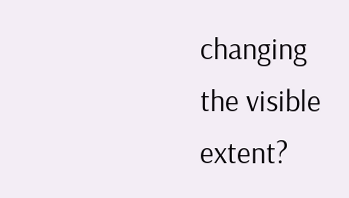changing the visible extent?